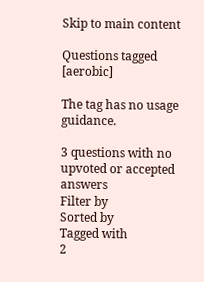Skip to main content

Questions tagged [aerobic]

The tag has no usage guidance.

3 questions with no upvoted or accepted answers
Filter by
Sorted by
Tagged with
2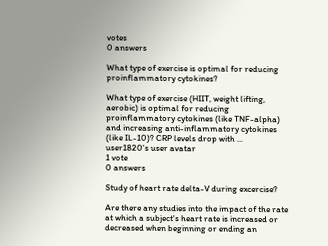votes
0 answers

What type of exercise is optimal for reducing proinflammatory cytokines?

What type of exercise (HIIT, weight lifting, aerobic) is optimal for reducing proinflammatory cytokines (like TNF-alpha) and increasing anti-inflammatory cytokines (like IL-10)? CRP levels drop with ...
user1820's user avatar
1 vote
0 answers

Study of heart rate delta-V during excercise?

Are there any studies into the impact of the rate at which a subject's heart rate is increased or decreased when beginning or ending an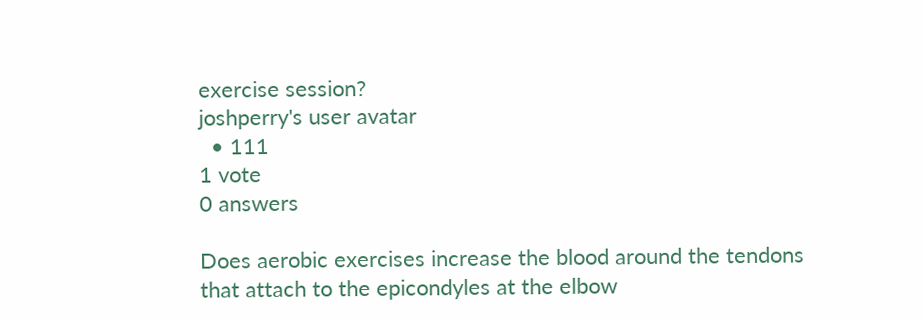exercise session?
joshperry's user avatar
  • 111
1 vote
0 answers

Does aerobic exercises increase the blood around the tendons that attach to the epicondyles at the elbow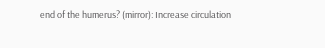end of the humerus? (mirror): Increase circulation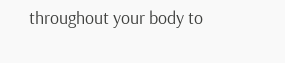throughout your body to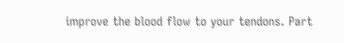improve the blood flow to your tendons. Part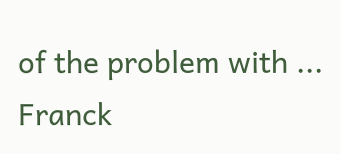of the problem with ...
Franck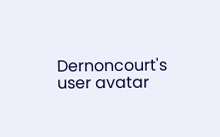Dernoncourt's user avatar